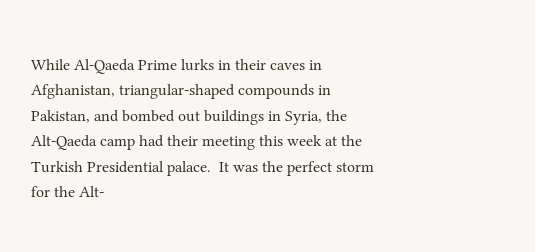While Al-Qaeda Prime lurks in their caves in Afghanistan, triangular-shaped compounds in Pakistan, and bombed out buildings in Syria, the Alt-Qaeda camp had their meeting this week at the Turkish Presidential palace.  It was the perfect storm for the Alt-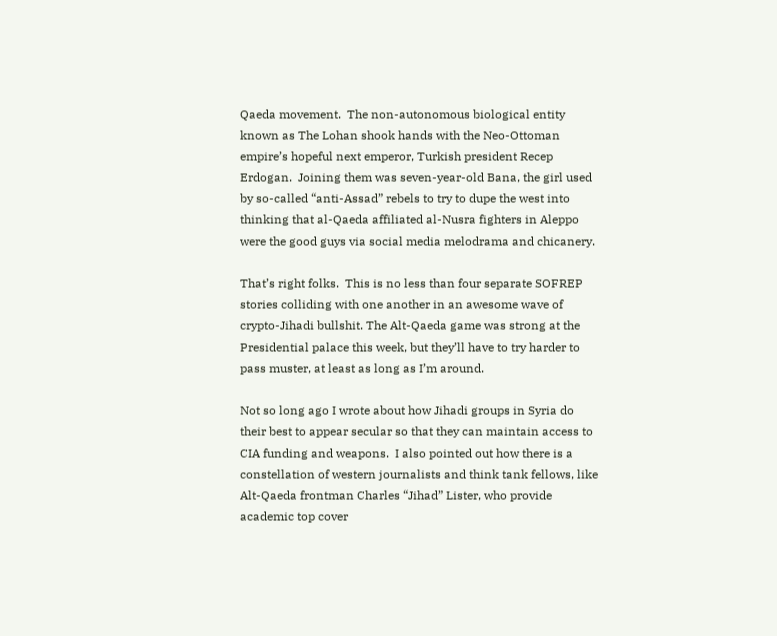Qaeda movement.  The non-autonomous biological entity known as The Lohan shook hands with the Neo-Ottoman empire’s hopeful next emperor, Turkish president Recep Erdogan.  Joining them was seven-year-old Bana, the girl used by so-called “anti-Assad” rebels to try to dupe the west into thinking that al-Qaeda affiliated al-Nusra fighters in Aleppo were the good guys via social media melodrama and chicanery.

That’s right folks.  This is no less than four separate SOFREP stories colliding with one another in an awesome wave of crypto-Jihadi bullshit. The Alt-Qaeda game was strong at the Presidential palace this week, but they’ll have to try harder to pass muster, at least as long as I’m around.

Not so long ago I wrote about how Jihadi groups in Syria do their best to appear secular so that they can maintain access to CIA funding and weapons.  I also pointed out how there is a constellation of western journalists and think tank fellows, like Alt-Qaeda frontman Charles “Jihad” Lister, who provide academic top cover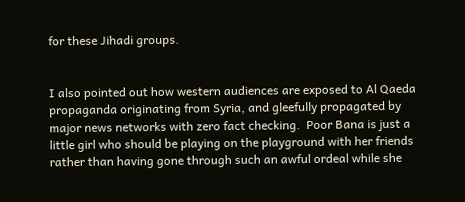for these Jihadi groups.


I also pointed out how western audiences are exposed to Al Qaeda propaganda originating from Syria, and gleefully propagated by major news networks with zero fact checking.  Poor Bana is just a little girl who should be playing on the playground with her friends rather than having gone through such an awful ordeal while she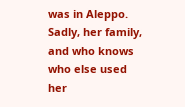was in Aleppo.  Sadly, her family, and who knows who else used her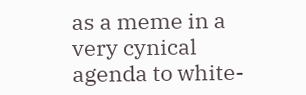as a meme in a very cynical agenda to white-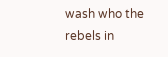wash who the rebels in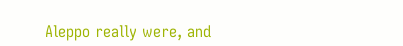Aleppo really were, and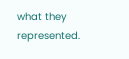what they represented.